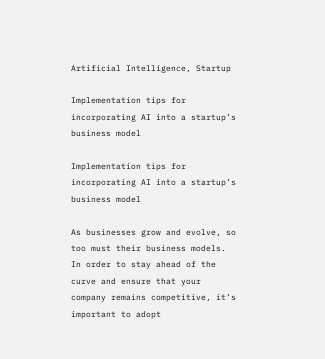Artificial Intelligence, Startup

Implementation tips for incorporating AI into a startup’s business model

Implementation tips for incorporating AI into a startup’s business model

As businesses grow and evolve, so too must their business models. In order to stay ahead of the curve and ensure that your company remains competitive, it’s important to adopt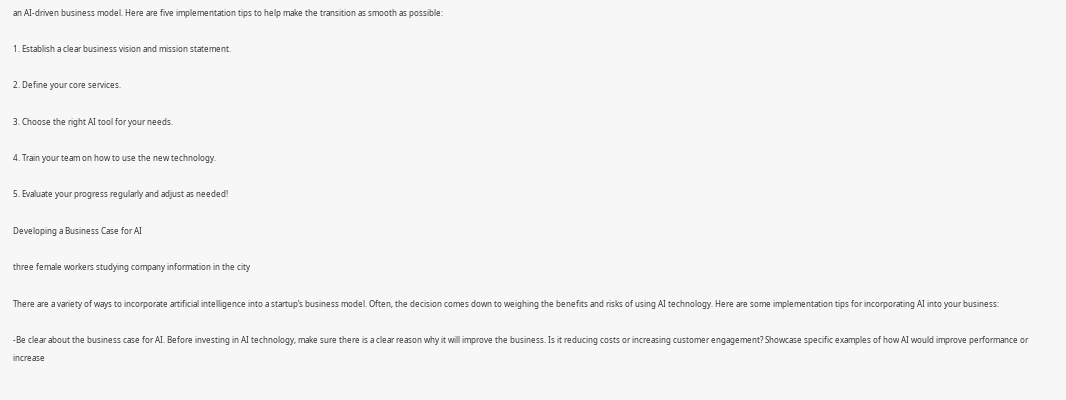an AI-driven business model. Here are five implementation tips to help make the transition as smooth as possible:

1. Establish a clear business vision and mission statement.

2. Define your core services.

3. Choose the right AI tool for your needs.

4. Train your team on how to use the new technology.

5. Evaluate your progress regularly and adjust as needed!

Developing a Business Case for AI

three female workers studying company information in the city

There are a variety of ways to incorporate artificial intelligence into a startup’s business model. Often, the decision comes down to weighing the benefits and risks of using AI technology. Here are some implementation tips for incorporating AI into your business:

-Be clear about the business case for AI. Before investing in AI technology, make sure there is a clear reason why it will improve the business. Is it reducing costs or increasing customer engagement? Showcase specific examples of how AI would improve performance or increase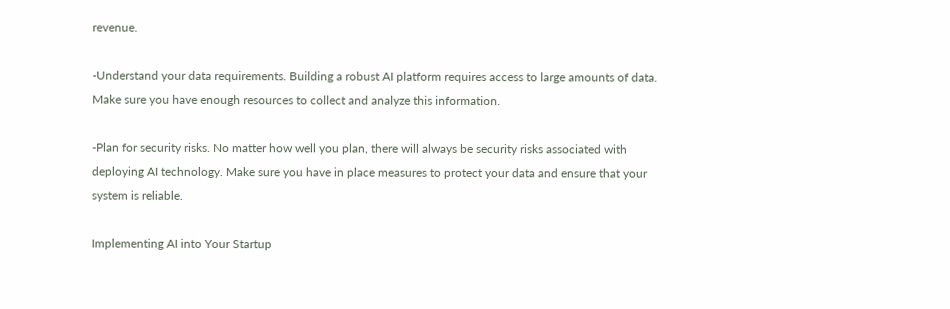revenue.

-Understand your data requirements. Building a robust AI platform requires access to large amounts of data. Make sure you have enough resources to collect and analyze this information.

-Plan for security risks. No matter how well you plan, there will always be security risks associated with deploying AI technology. Make sure you have in place measures to protect your data and ensure that your system is reliable.

Implementing AI into Your Startup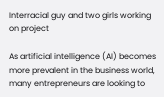Interracial guy and two girls working on project

As artificial intelligence (AI) becomes more prevalent in the business world, many entrepreneurs are looking to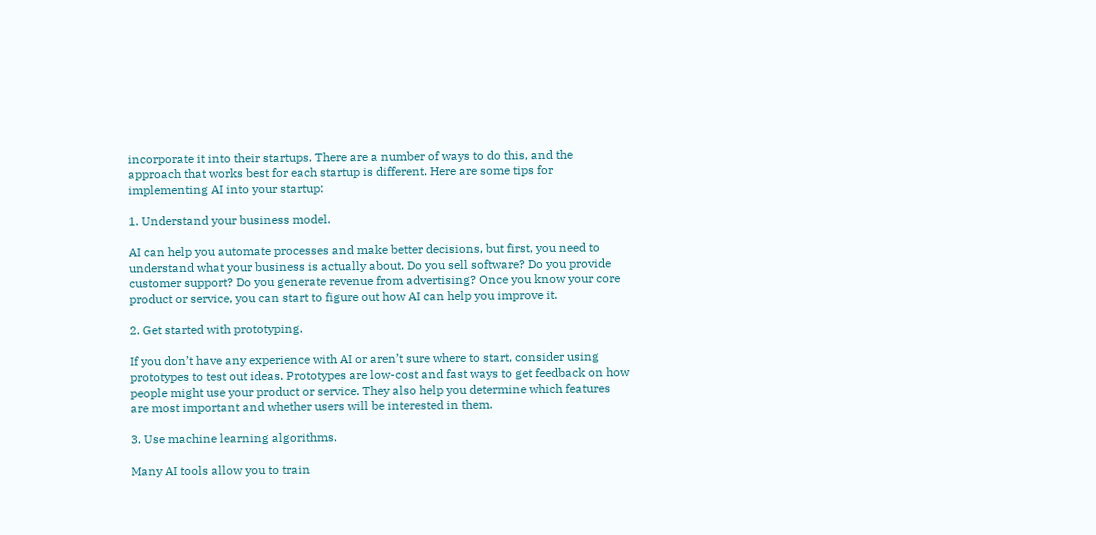incorporate it into their startups. There are a number of ways to do this, and the approach that works best for each startup is different. Here are some tips for implementing AI into your startup:

1. Understand your business model.

AI can help you automate processes and make better decisions, but first, you need to understand what your business is actually about. Do you sell software? Do you provide customer support? Do you generate revenue from advertising? Once you know your core product or service, you can start to figure out how AI can help you improve it.

2. Get started with prototyping.

If you don’t have any experience with AI or aren’t sure where to start, consider using prototypes to test out ideas. Prototypes are low-cost and fast ways to get feedback on how people might use your product or service. They also help you determine which features are most important and whether users will be interested in them.

3. Use machine learning algorithms.

Many AI tools allow you to train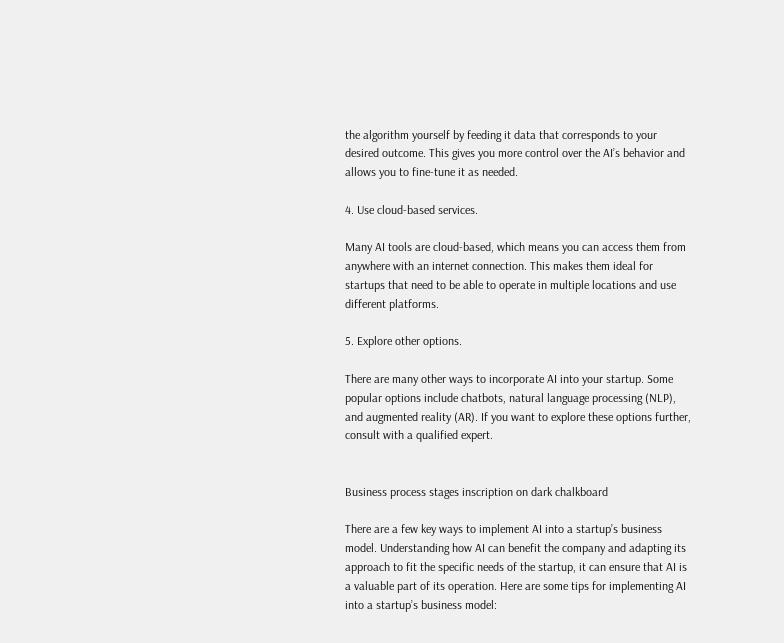the algorithm yourself by feeding it data that corresponds to your desired outcome. This gives you more control over the AI’s behavior and allows you to fine-tune it as needed.

4. Use cloud-based services.

Many AI tools are cloud-based, which means you can access them from anywhere with an internet connection. This makes them ideal for startups that need to be able to operate in multiple locations and use different platforms.

5. Explore other options.

There are many other ways to incorporate AI into your startup. Some popular options include chatbots, natural language processing (NLP), and augmented reality (AR). If you want to explore these options further, consult with a qualified expert.


Business process stages inscription on dark chalkboard

There are a few key ways to implement AI into a startup’s business model. Understanding how AI can benefit the company and adapting its approach to fit the specific needs of the startup, it can ensure that AI is a valuable part of its operation. Here are some tips for implementing AI into a startup’s business model: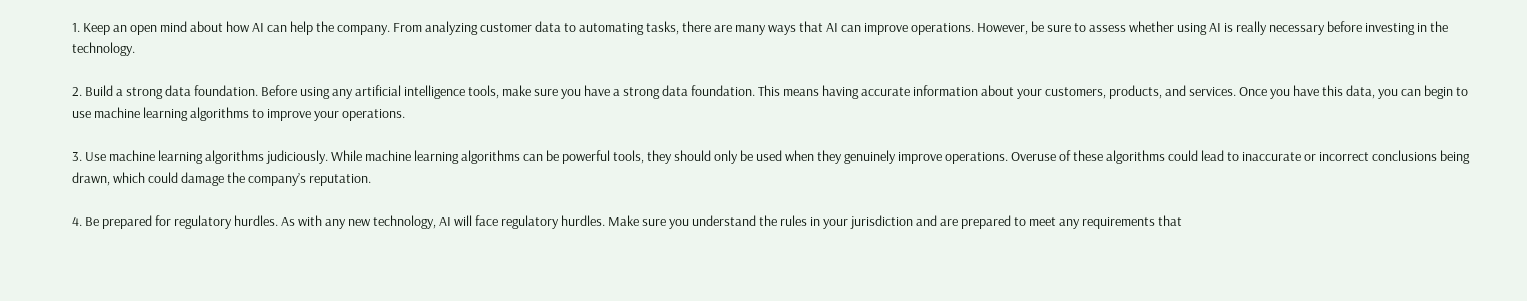1. Keep an open mind about how AI can help the company. From analyzing customer data to automating tasks, there are many ways that AI can improve operations. However, be sure to assess whether using AI is really necessary before investing in the technology.

2. Build a strong data foundation. Before using any artificial intelligence tools, make sure you have a strong data foundation. This means having accurate information about your customers, products, and services. Once you have this data, you can begin to use machine learning algorithms to improve your operations.

3. Use machine learning algorithms judiciously. While machine learning algorithms can be powerful tools, they should only be used when they genuinely improve operations. Overuse of these algorithms could lead to inaccurate or incorrect conclusions being drawn, which could damage the company’s reputation.

4. Be prepared for regulatory hurdles. As with any new technology, AI will face regulatory hurdles. Make sure you understand the rules in your jurisdiction and are prepared to meet any requirements that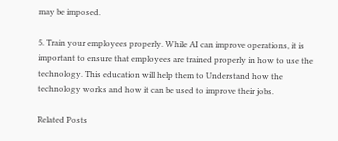may be imposed.

5. Train your employees properly. While AI can improve operations, it is important to ensure that employees are trained properly in how to use the technology. This education will help them to Understand how the technology works and how it can be used to improve their jobs.

Related Posts